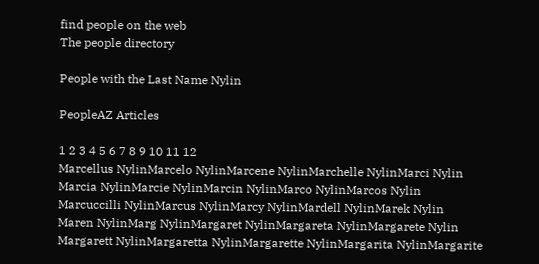find people on the web
The people directory

People with the Last Name Nylin

PeopleAZ Articles

1 2 3 4 5 6 7 8 9 10 11 12
Marcellus NylinMarcelo NylinMarcene NylinMarchelle NylinMarci Nylin
Marcia NylinMarcie NylinMarcin NylinMarco NylinMarcos Nylin
Marcuccilli NylinMarcus NylinMarcy NylinMardell NylinMarek Nylin
Maren NylinMarg NylinMargaret NylinMargareta NylinMargarete Nylin
Margarett NylinMargaretta NylinMargarette NylinMargarita NylinMargarite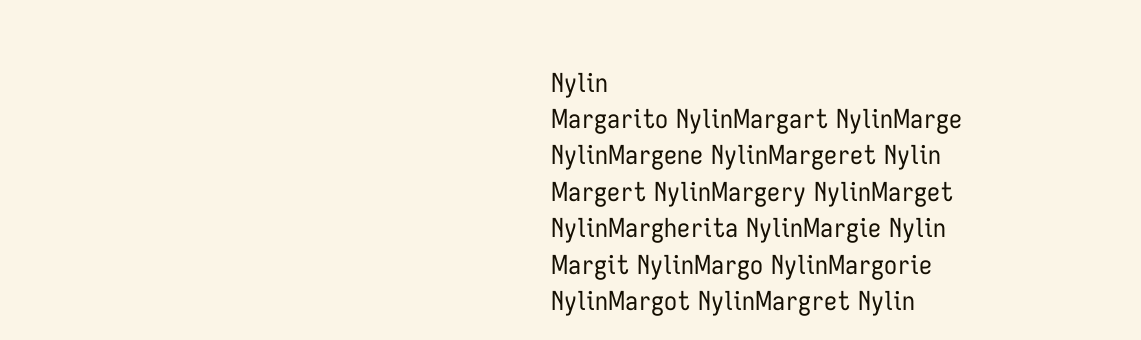Nylin
Margarito NylinMargart NylinMarge NylinMargene NylinMargeret Nylin
Margert NylinMargery NylinMarget NylinMargherita NylinMargie Nylin
Margit NylinMargo NylinMargorie NylinMargot NylinMargret Nylin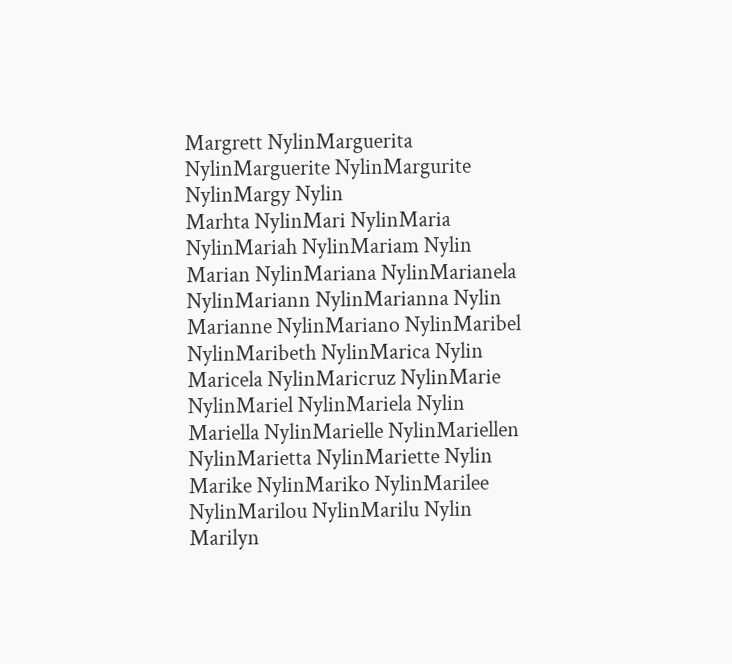Margrett NylinMarguerita NylinMarguerite NylinMargurite NylinMargy Nylin
Marhta NylinMari NylinMaria NylinMariah NylinMariam Nylin
Marian NylinMariana NylinMarianela NylinMariann NylinMarianna Nylin
Marianne NylinMariano NylinMaribel NylinMaribeth NylinMarica Nylin
Maricela NylinMaricruz NylinMarie NylinMariel NylinMariela Nylin
Mariella NylinMarielle NylinMariellen NylinMarietta NylinMariette Nylin
Marike NylinMariko NylinMarilee NylinMarilou NylinMarilu Nylin
Marilyn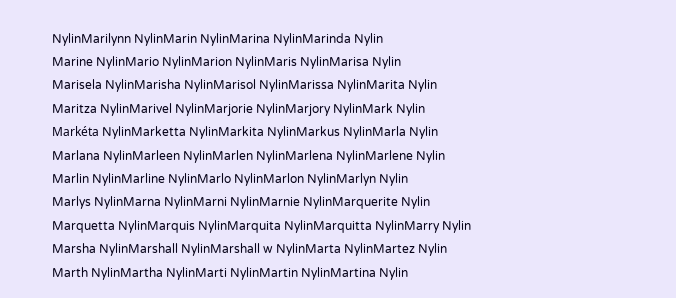NylinMarilynn NylinMarin NylinMarina NylinMarinda Nylin
Marine NylinMario NylinMarion NylinMaris NylinMarisa Nylin
Marisela NylinMarisha NylinMarisol NylinMarissa NylinMarita Nylin
Maritza NylinMarivel NylinMarjorie NylinMarjory NylinMark Nylin
Markéta NylinMarketta NylinMarkita NylinMarkus NylinMarla Nylin
Marlana NylinMarleen NylinMarlen NylinMarlena NylinMarlene Nylin
Marlin NylinMarline NylinMarlo NylinMarlon NylinMarlyn Nylin
Marlys NylinMarna NylinMarni NylinMarnie NylinMarquerite Nylin
Marquetta NylinMarquis NylinMarquita NylinMarquitta NylinMarry Nylin
Marsha NylinMarshall NylinMarshall w NylinMarta NylinMartez Nylin
Marth NylinMartha NylinMarti NylinMartin NylinMartina Nylin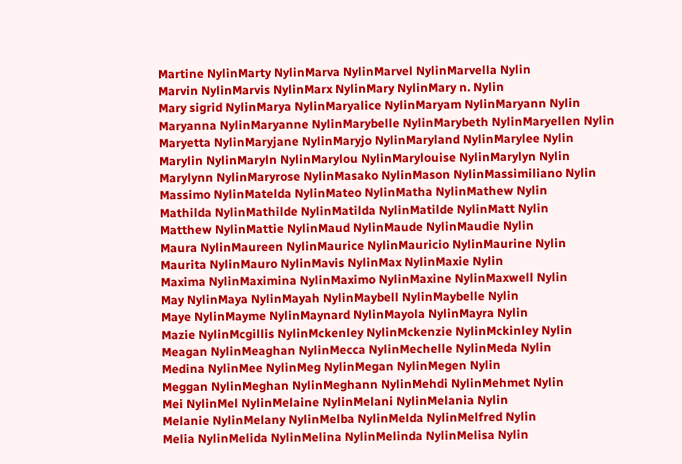Martine NylinMarty NylinMarva NylinMarvel NylinMarvella Nylin
Marvin NylinMarvis NylinMarx NylinMary NylinMary n. Nylin
Mary sigrid NylinMarya NylinMaryalice NylinMaryam NylinMaryann Nylin
Maryanna NylinMaryanne NylinMarybelle NylinMarybeth NylinMaryellen Nylin
Maryetta NylinMaryjane NylinMaryjo NylinMaryland NylinMarylee Nylin
Marylin NylinMaryln NylinMarylou NylinMarylouise NylinMarylyn Nylin
Marylynn NylinMaryrose NylinMasako NylinMason NylinMassimiliano Nylin
Massimo NylinMatelda NylinMateo NylinMatha NylinMathew Nylin
Mathilda NylinMathilde NylinMatilda NylinMatilde NylinMatt Nylin
Matthew NylinMattie NylinMaud NylinMaude NylinMaudie Nylin
Maura NylinMaureen NylinMaurice NylinMauricio NylinMaurine Nylin
Maurita NylinMauro NylinMavis NylinMax NylinMaxie Nylin
Maxima NylinMaximina NylinMaximo NylinMaxine NylinMaxwell Nylin
May NylinMaya NylinMayah NylinMaybell NylinMaybelle Nylin
Maye NylinMayme NylinMaynard NylinMayola NylinMayra Nylin
Mazie NylinMcgillis NylinMckenley NylinMckenzie NylinMckinley Nylin
Meagan NylinMeaghan NylinMecca NylinMechelle NylinMeda Nylin
Medina NylinMee NylinMeg NylinMegan NylinMegen Nylin
Meggan NylinMeghan NylinMeghann NylinMehdi NylinMehmet Nylin
Mei NylinMel NylinMelaine NylinMelani NylinMelania Nylin
Melanie NylinMelany NylinMelba NylinMelda NylinMelfred Nylin
Melia NylinMelida NylinMelina NylinMelinda NylinMelisa Nylin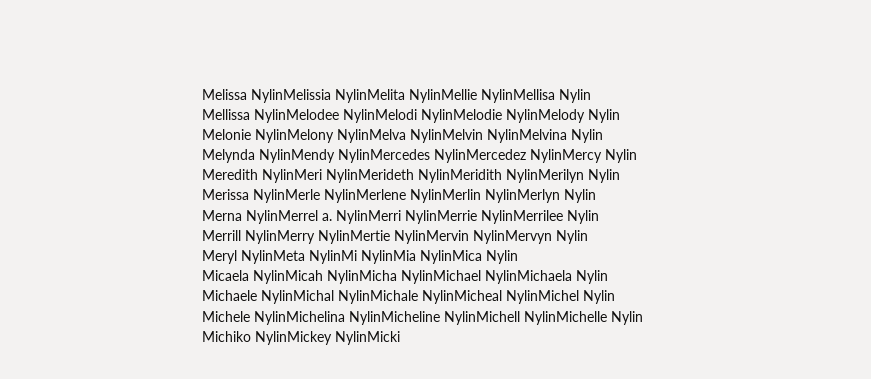Melissa NylinMelissia NylinMelita NylinMellie NylinMellisa Nylin
Mellissa NylinMelodee NylinMelodi NylinMelodie NylinMelody Nylin
Melonie NylinMelony NylinMelva NylinMelvin NylinMelvina Nylin
Melynda NylinMendy NylinMercedes NylinMercedez NylinMercy Nylin
Meredith NylinMeri NylinMerideth NylinMeridith NylinMerilyn Nylin
Merissa NylinMerle NylinMerlene NylinMerlin NylinMerlyn Nylin
Merna NylinMerrel a. NylinMerri NylinMerrie NylinMerrilee Nylin
Merrill NylinMerry NylinMertie NylinMervin NylinMervyn Nylin
Meryl NylinMeta NylinMi NylinMia NylinMica Nylin
Micaela NylinMicah NylinMicha NylinMichael NylinMichaela Nylin
Michaele NylinMichal NylinMichale NylinMicheal NylinMichel Nylin
Michele NylinMichelina NylinMicheline NylinMichell NylinMichelle Nylin
Michiko NylinMickey NylinMicki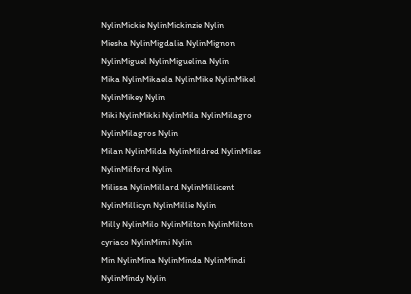NylinMickie NylinMickinzie Nylin
Miesha NylinMigdalia NylinMignon NylinMiguel NylinMiguelina Nylin
Mika NylinMikaela NylinMike NylinMikel NylinMikey Nylin
Miki NylinMikki NylinMila NylinMilagro NylinMilagros Nylin
Milan NylinMilda NylinMildred NylinMiles NylinMilford Nylin
Milissa NylinMillard NylinMillicent NylinMillicyn NylinMillie Nylin
Milly NylinMilo NylinMilton NylinMilton cyriaco NylinMimi Nylin
Min NylinMina NylinMinda NylinMindi NylinMindy Nylin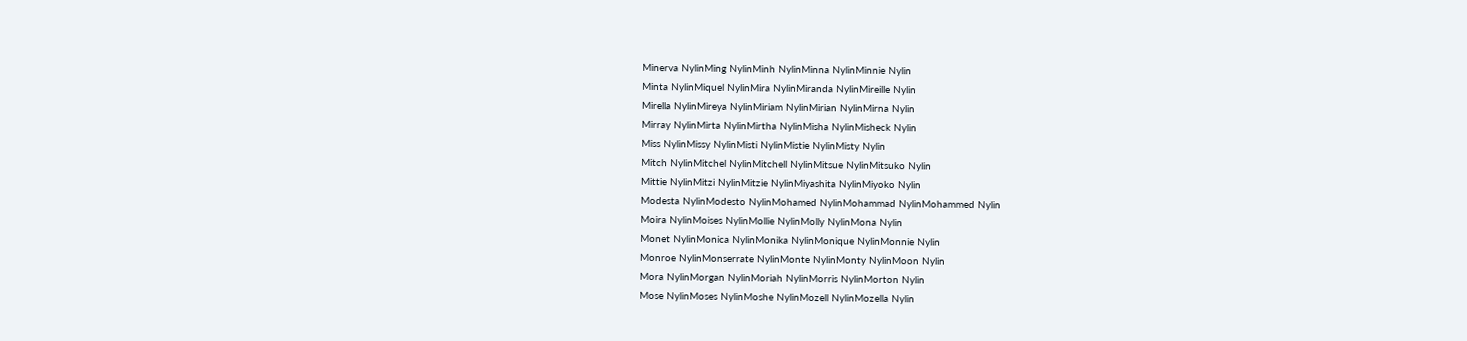Minerva NylinMing NylinMinh NylinMinna NylinMinnie Nylin
Minta NylinMiquel NylinMira NylinMiranda NylinMireille Nylin
Mirella NylinMireya NylinMiriam NylinMirian NylinMirna Nylin
Mirray NylinMirta NylinMirtha NylinMisha NylinMisheck Nylin
Miss NylinMissy NylinMisti NylinMistie NylinMisty Nylin
Mitch NylinMitchel NylinMitchell NylinMitsue NylinMitsuko Nylin
Mittie NylinMitzi NylinMitzie NylinMiyashita NylinMiyoko Nylin
Modesta NylinModesto NylinMohamed NylinMohammad NylinMohammed Nylin
Moira NylinMoises NylinMollie NylinMolly NylinMona Nylin
Monet NylinMonica NylinMonika NylinMonique NylinMonnie Nylin
Monroe NylinMonserrate NylinMonte NylinMonty NylinMoon Nylin
Mora NylinMorgan NylinMoriah NylinMorris NylinMorton Nylin
Mose NylinMoses NylinMoshe NylinMozell NylinMozella Nylin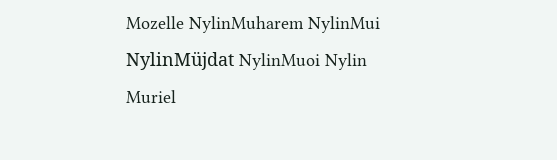Mozelle NylinMuharem NylinMui NylinMüjdat NylinMuoi Nylin
Muriel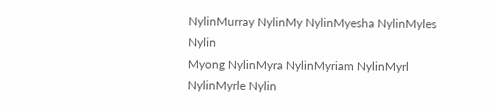NylinMurray NylinMy NylinMyesha NylinMyles Nylin
Myong NylinMyra NylinMyriam NylinMyrl NylinMyrle Nylin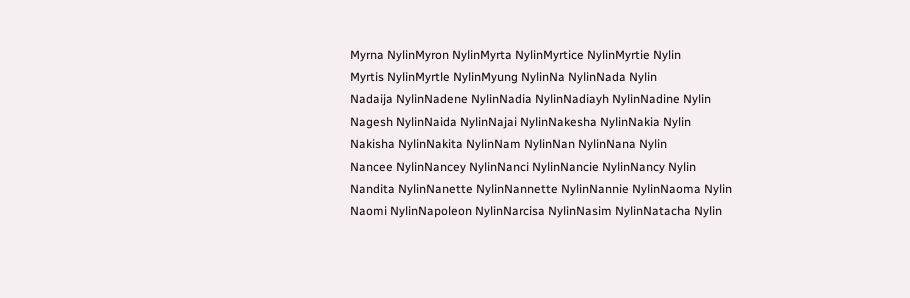Myrna NylinMyron NylinMyrta NylinMyrtice NylinMyrtie Nylin
Myrtis NylinMyrtle NylinMyung NylinNa NylinNada Nylin
Nadaija NylinNadene NylinNadia NylinNadiayh NylinNadine Nylin
Nagesh NylinNaida NylinNajai NylinNakesha NylinNakia Nylin
Nakisha NylinNakita NylinNam NylinNan NylinNana Nylin
Nancee NylinNancey NylinNanci NylinNancie NylinNancy Nylin
Nandita NylinNanette NylinNannette NylinNannie NylinNaoma Nylin
Naomi NylinNapoleon NylinNarcisa NylinNasim NylinNatacha Nylin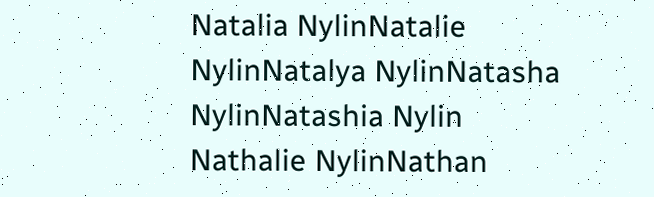Natalia NylinNatalie NylinNatalya NylinNatasha NylinNatashia Nylin
Nathalie NylinNathan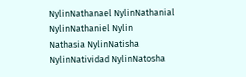NylinNathanael NylinNathanial NylinNathaniel Nylin
Nathasia NylinNatisha NylinNatividad NylinNatosha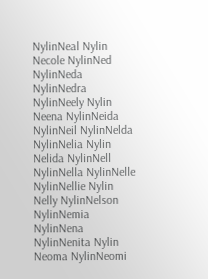NylinNeal Nylin
Necole NylinNed NylinNeda NylinNedra NylinNeely Nylin
Neena NylinNeida NylinNeil NylinNelda NylinNelia Nylin
Nelida NylinNell NylinNella NylinNelle NylinNellie Nylin
Nelly NylinNelson NylinNemia NylinNena NylinNenita Nylin
Neoma NylinNeomi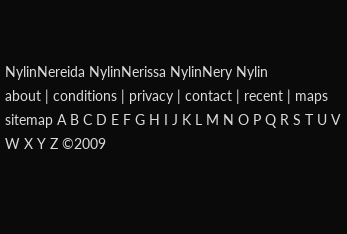NylinNereida NylinNerissa NylinNery Nylin
about | conditions | privacy | contact | recent | maps
sitemap A B C D E F G H I J K L M N O P Q R S T U V W X Y Z ©2009